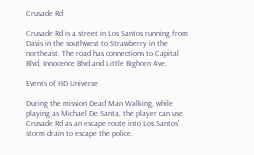Crusade Rd

Crusade Rd is a street in Los Santos running from Davis in the southwest to Strawberry in the northeast. The road has connections to Capital Blvd, Innocence Blvd and Little Bighorn Ave.

Events of HD Universe

During the mission Dead Man Walking, while playing as Michael De Santa, the player can use Crusade Rd as an escape route into Los Santos' storm drain to escape the police.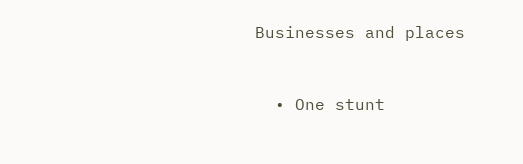Businesses and places


  • One stunt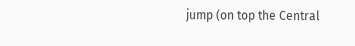jump (on top the Central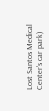Lost Santos Medical Center's car park)